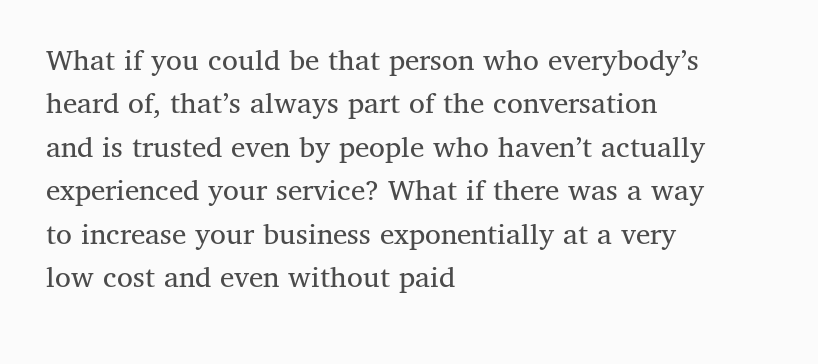What if you could be that person who everybody’s heard of, that’s always part of the conversation and is trusted even by people who haven’t actually experienced your service? What if there was a way to increase your business exponentially at a very low cost and even without paid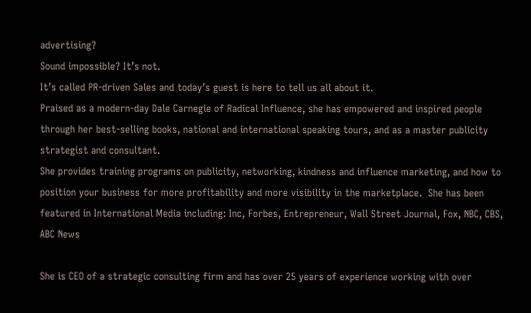advertising?
Sound impossible? It’s not.
It’s called PR-driven Sales and today’s guest is here to tell us all about it.
Praised as a modern-day Dale Carnegie of Radical Influence, she has empowered and inspired people through her best-selling books, national and international speaking tours, and as a master publicity strategist and consultant.
She provides training programs on publicity, networking, kindness and influence marketing, and how to position your business for more profitability and more visibility in the marketplace.  She has been featured in International Media including: Inc, Forbes, Entrepreneur, Wall Street Journal, Fox, NBC, CBS, ABC News

She is CEO of a strategic consulting firm and has over 25 years of experience working with over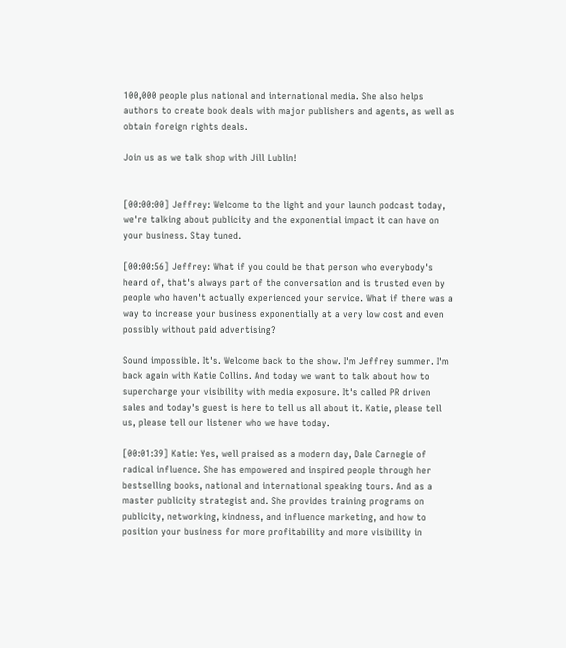100,000 people plus national and international media. She also helps authors to create book deals with major publishers and agents, as well as obtain foreign rights deals.

Join us as we talk shop with Jill Lublin!


[00:00:00] Jeffrey: Welcome to the light and your launch podcast today, we're talking about publicity and the exponential impact it can have on your business. Stay tuned.

[00:00:56] Jeffrey: What if you could be that person who everybody's heard of, that's always part of the conversation and is trusted even by people who haven't actually experienced your service. What if there was a way to increase your business exponentially at a very low cost and even possibly without paid advertising?

Sound impossible. It's. Welcome back to the show. I'm Jeffrey summer. I'm back again with Katie Collins. And today we want to talk about how to supercharge your visibility with media exposure. It's called PR driven sales and today's guest is here to tell us all about it. Katie, please tell us, please tell our listener who we have today.

[00:01:39] Katie: Yes, well praised as a modern day, Dale Carnegie of radical influence. She has empowered and inspired people through her bestselling books, national and international speaking tours. And as a master publicity strategist and. She provides training programs on publicity, networking, kindness, and influence marketing, and how to position your business for more profitability and more visibility in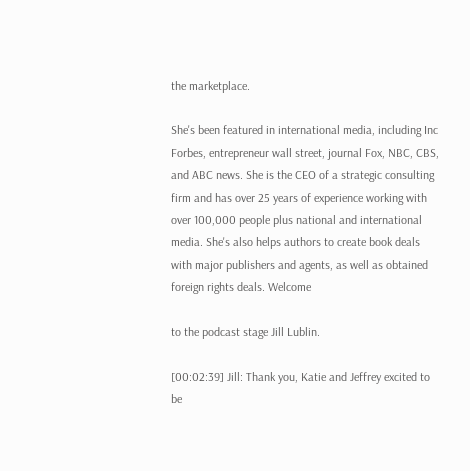the marketplace.

She's been featured in international media, including Inc Forbes, entrepreneur wall street, journal Fox, NBC, CBS, and ABC news. She is the CEO of a strategic consulting firm and has over 25 years of experience working with over 100,000 people plus national and international media. She's also helps authors to create book deals with major publishers and agents, as well as obtained foreign rights deals. Welcome

to the podcast stage Jill Lublin.

[00:02:39] Jill: Thank you, Katie and Jeffrey excited to be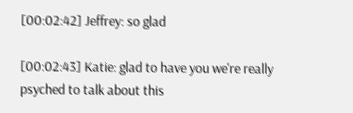[00:02:42] Jeffrey: so glad

[00:02:43] Katie: glad to have you we're really psyched to talk about this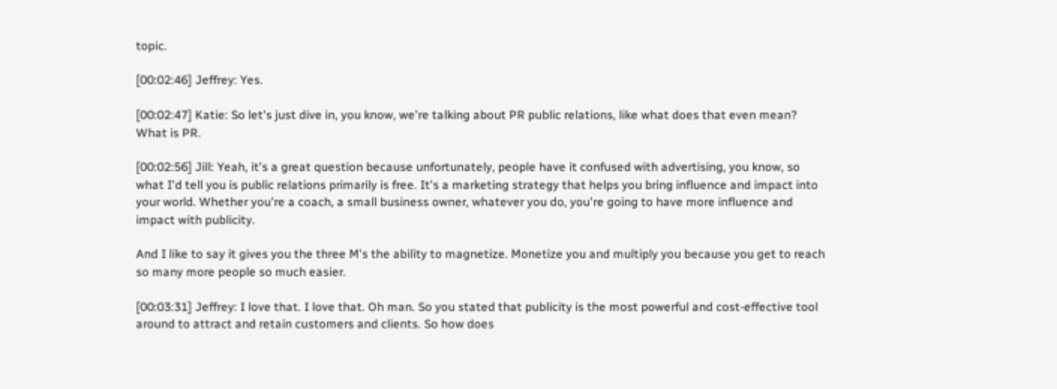topic.

[00:02:46] Jeffrey: Yes.

[00:02:47] Katie: So let's just dive in, you know, we're talking about PR public relations, like what does that even mean? What is PR.

[00:02:56] Jill: Yeah, it's a great question because unfortunately, people have it confused with advertising, you know, so what I'd tell you is public relations primarily is free. It's a marketing strategy that helps you bring influence and impact into your world. Whether you're a coach, a small business owner, whatever you do, you're going to have more influence and impact with publicity.

And I like to say it gives you the three M's the ability to magnetize. Monetize you and multiply you because you get to reach so many more people so much easier.

[00:03:31] Jeffrey: I love that. I love that. Oh man. So you stated that publicity is the most powerful and cost-effective tool around to attract and retain customers and clients. So how does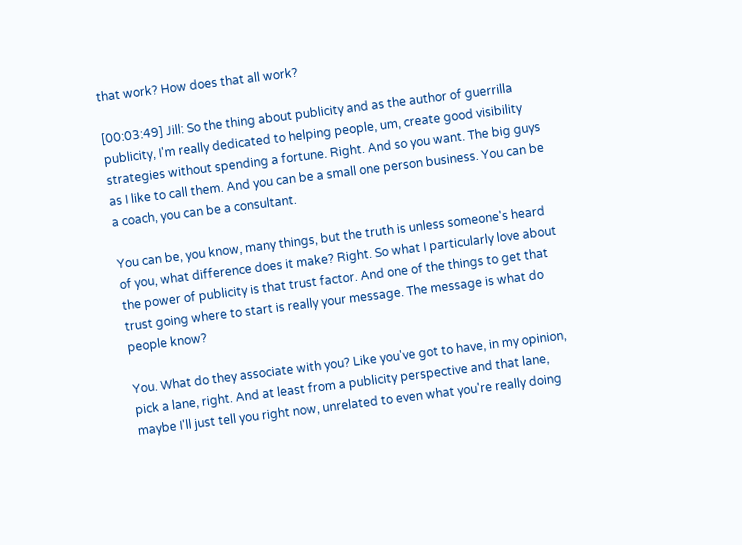that work? How does that all work?

[00:03:49] Jill: So the thing about publicity and as the author of guerrilla publicity, I'm really dedicated to helping people, um, create good visibility strategies without spending a fortune. Right. And so you want. The big guys as I like to call them. And you can be a small one person business. You can be a coach, you can be a consultant.

You can be, you know, many things, but the truth is unless someone's heard of you, what difference does it make? Right. So what I particularly love about the power of publicity is that trust factor. And one of the things to get that trust going where to start is really your message. The message is what do people know?

You. What do they associate with you? Like you've got to have, in my opinion, pick a lane, right. And at least from a publicity perspective and that lane, maybe I'll just tell you right now, unrelated to even what you're really doing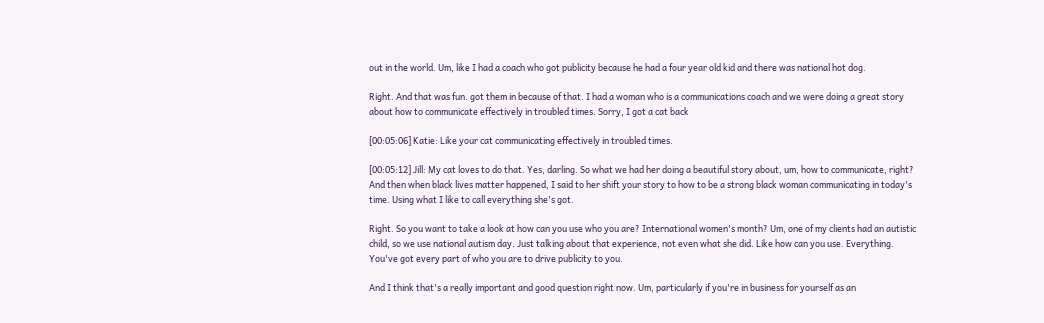out in the world. Um, like I had a coach who got publicity because he had a four year old kid and there was national hot dog.

Right. And that was fun. got them in because of that. I had a woman who is a communications coach and we were doing a great story about how to communicate effectively in troubled times. Sorry, I got a cat back

[00:05:06] Katie: Like your cat communicating effectively in troubled times.

[00:05:12] Jill: My cat loves to do that. Yes, darling. So what we had her doing a beautiful story about, um, how to communicate, right? And then when black lives matter happened, I said to her shift your story to how to be a strong black woman communicating in today's time. Using what I like to call everything she's got.

Right. So you want to take a look at how can you use who you are? International women's month? Um, one of my clients had an autistic child, so we use national autism day. Just talking about that experience, not even what she did. Like how can you use. Everything. You've got every part of who you are to drive publicity to you.

And I think that's a really important and good question right now. Um, particularly if you're in business for yourself as an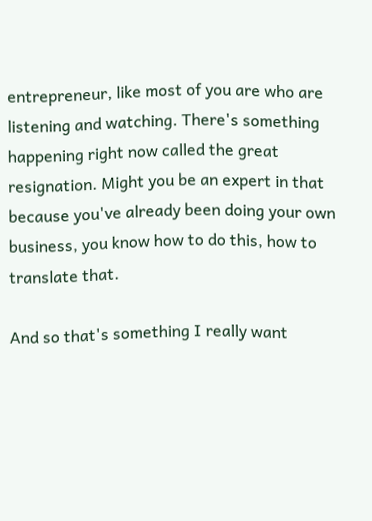entrepreneur, like most of you are who are listening and watching. There's something happening right now called the great resignation. Might you be an expert in that because you've already been doing your own business, you know how to do this, how to translate that.

And so that's something I really want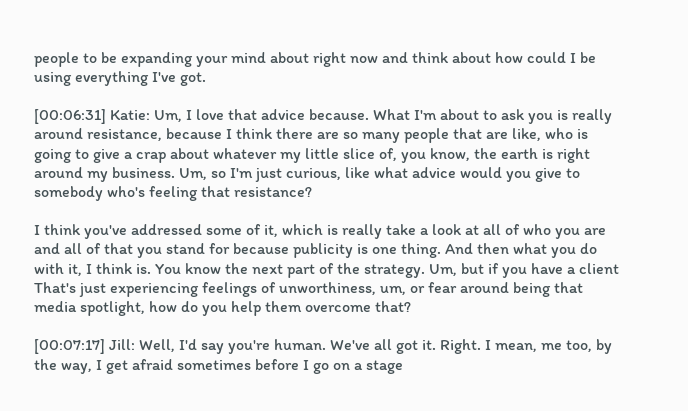people to be expanding your mind about right now and think about how could I be using everything I've got.

[00:06:31] Katie: Um, I love that advice because. What I'm about to ask you is really around resistance, because I think there are so many people that are like, who is going to give a crap about whatever my little slice of, you know, the earth is right around my business. Um, so I'm just curious, like what advice would you give to somebody who's feeling that resistance?

I think you've addressed some of it, which is really take a look at all of who you are and all of that you stand for because publicity is one thing. And then what you do with it, I think is. You know the next part of the strategy. Um, but if you have a client That's just experiencing feelings of unworthiness, um, or fear around being that media spotlight, how do you help them overcome that?

[00:07:17] Jill: Well, I'd say you're human. We've all got it. Right. I mean, me too, by the way, I get afraid sometimes before I go on a stage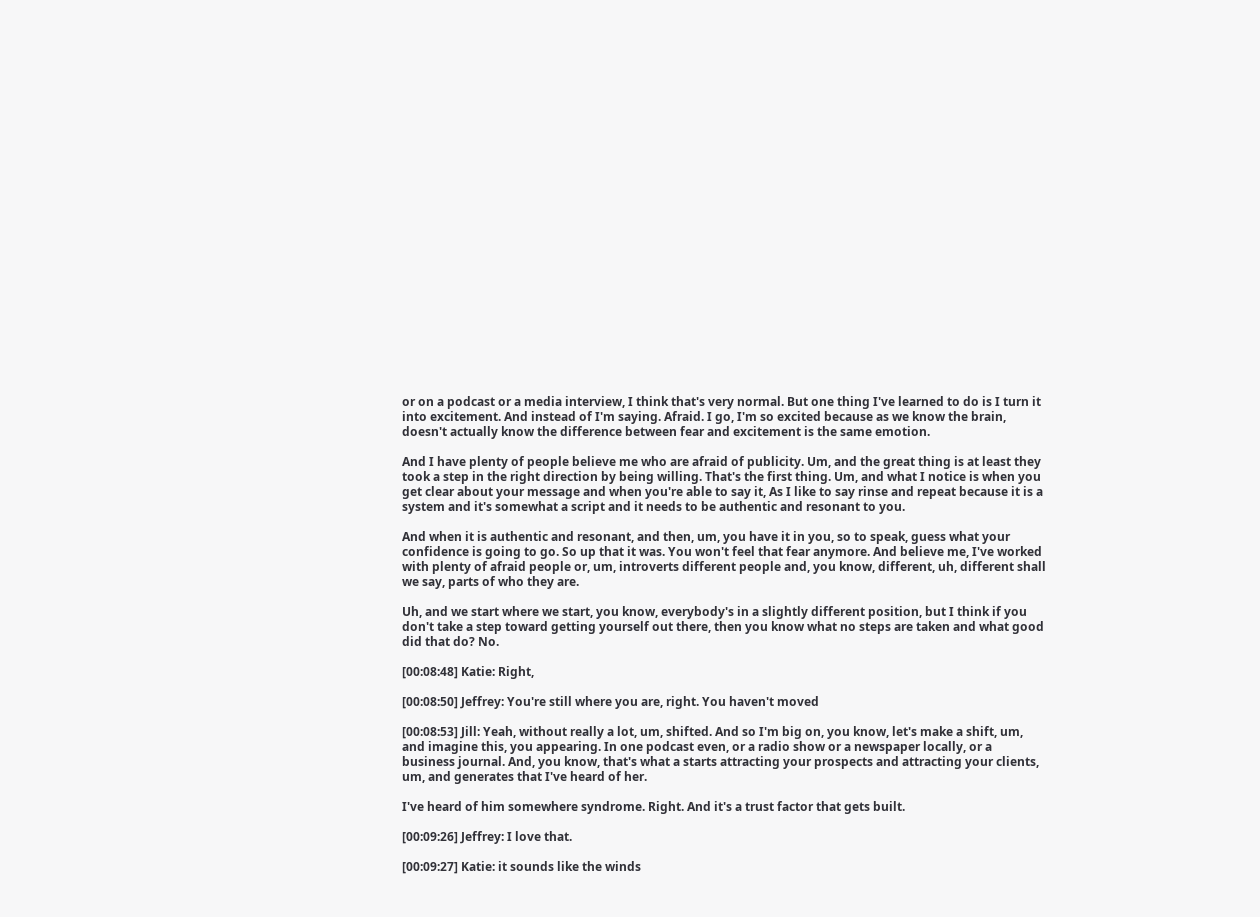or on a podcast or a media interview, I think that's very normal. But one thing I've learned to do is I turn it into excitement. And instead of I'm saying. Afraid. I go, I'm so excited because as we know the brain, doesn't actually know the difference between fear and excitement is the same emotion.

And I have plenty of people believe me who are afraid of publicity. Um, and the great thing is at least they took a step in the right direction by being willing. That's the first thing. Um, and what I notice is when you get clear about your message and when you're able to say it, As I like to say rinse and repeat because it is a system and it's somewhat a script and it needs to be authentic and resonant to you.

And when it is authentic and resonant, and then, um, you have it in you, so to speak, guess what your confidence is going to go. So up that it was. You won't feel that fear anymore. And believe me, I've worked with plenty of afraid people or, um, introverts different people and, you know, different, uh, different shall we say, parts of who they are.

Uh, and we start where we start, you know, everybody's in a slightly different position, but I think if you don't take a step toward getting yourself out there, then you know what no steps are taken and what good did that do? No.

[00:08:48] Katie: Right,

[00:08:50] Jeffrey: You're still where you are, right. You haven't moved

[00:08:53] Jill: Yeah, without really a lot, um, shifted. And so I'm big on, you know, let's make a shift, um, and imagine this, you appearing. In one podcast even, or a radio show or a newspaper locally, or a business journal. And, you know, that's what a starts attracting your prospects and attracting your clients, um, and generates that I've heard of her.

I've heard of him somewhere syndrome. Right. And it's a trust factor that gets built.

[00:09:26] Jeffrey: I love that.

[00:09:27] Katie: it sounds like the winds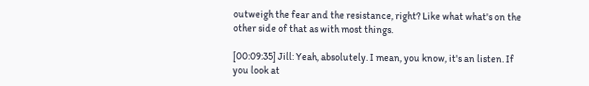outweigh the fear and the resistance, right? Like what what's on the other side of that as with most things.

[00:09:35] Jill: Yeah, absolutely. I mean, you know, it's an listen. If you look at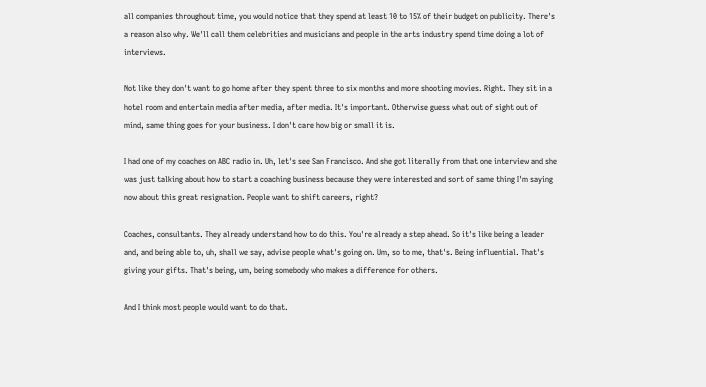all companies throughout time, you would notice that they spend at least 10 to 15% of their budget on publicity. There's a reason also why. We'll call them celebrities and musicians and people in the arts industry spend time doing a lot of interviews.

Not like they don't want to go home after they spent three to six months and more shooting movies. Right. They sit in a hotel room and entertain media after media, after media. It's important. Otherwise guess what out of sight out of mind, same thing goes for your business. I don't care how big or small it is.

I had one of my coaches on ABC radio in. Uh, let's see San Francisco. And she got literally from that one interview and she was just talking about how to start a coaching business because they were interested and sort of same thing I'm saying now about this great resignation. People want to shift careers, right?

Coaches, consultants. They already understand how to do this. You're already a step ahead. So it's like being a leader and, and being able to, uh, shall we say, advise people what's going on. Um, so to me, that's. Being influential. That's giving your gifts. That's being, um, being somebody who makes a difference for others.

And I think most people would want to do that.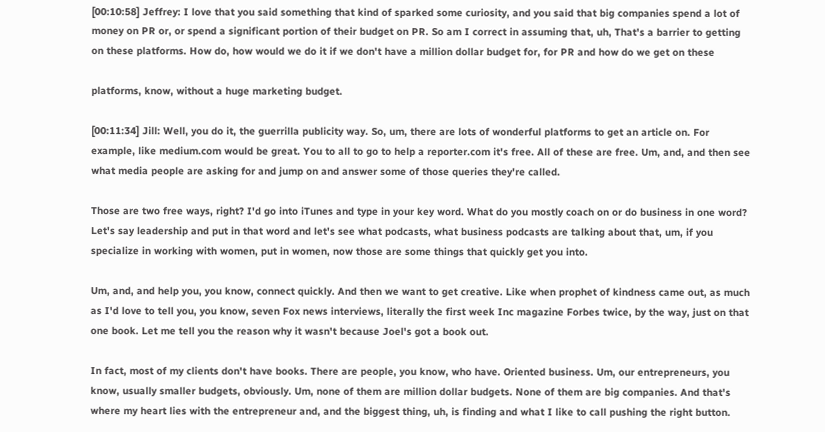[00:10:58] Jeffrey: I love that you said something that kind of sparked some curiosity, and you said that big companies spend a lot of money on PR or, or spend a significant portion of their budget on PR. So am I correct in assuming that, uh, That's a barrier to getting on these platforms. How do, how would we do it if we don't have a million dollar budget for, for PR and how do we get on these

platforms, know, without a huge marketing budget.

[00:11:34] Jill: Well, you do it, the guerrilla publicity way. So, um, there are lots of wonderful platforms to get an article on. For example, like medium.com would be great. You to all to go to help a reporter.com it's free. All of these are free. Um, and, and then see what media people are asking for and jump on and answer some of those queries they're called.

Those are two free ways, right? I'd go into iTunes and type in your key word. What do you mostly coach on or do business in one word? Let's say leadership and put in that word and let's see what podcasts, what business podcasts are talking about that, um, if you specialize in working with women, put in women, now those are some things that quickly get you into.

Um, and, and help you, you know, connect quickly. And then we want to get creative. Like when prophet of kindness came out, as much as I'd love to tell you, you know, seven Fox news interviews, literally the first week Inc magazine Forbes twice, by the way, just on that one book. Let me tell you the reason why it wasn't because Joel's got a book out.

In fact, most of my clients don't have books. There are people, you know, who have. Oriented business. Um, our entrepreneurs, you know, usually smaller budgets, obviously. Um, none of them are million dollar budgets. None of them are big companies. And that's where my heart lies with the entrepreneur and, and the biggest thing, uh, is finding and what I like to call pushing the right button.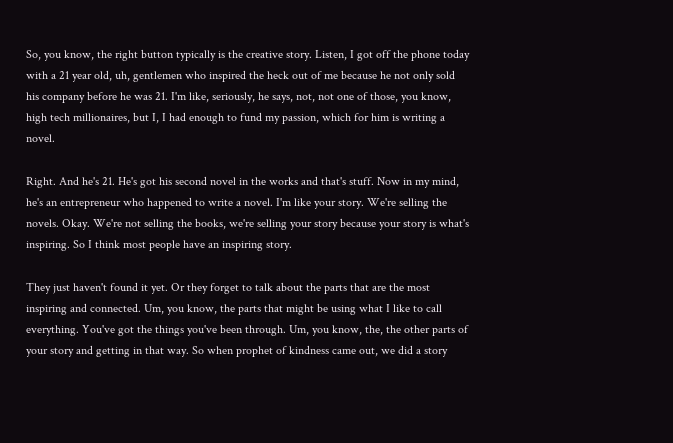So, you know, the right button typically is the creative story. Listen, I got off the phone today with a 21 year old, uh, gentlemen who inspired the heck out of me because he not only sold his company before he was 21. I'm like, seriously, he says, not, not one of those, you know, high tech millionaires, but I, I had enough to fund my passion, which for him is writing a novel.

Right. And he's 21. He's got his second novel in the works and that's stuff. Now in my mind, he's an entrepreneur who happened to write a novel. I'm like your story. We're selling the novels. Okay. We're not selling the books, we're selling your story because your story is what's inspiring. So I think most people have an inspiring story.

They just haven't found it yet. Or they forget to talk about the parts that are the most inspiring and connected. Um, you know, the parts that might be using what I like to call everything. You've got the things you've been through. Um, you know, the, the other parts of your story and getting in that way. So when prophet of kindness came out, we did a story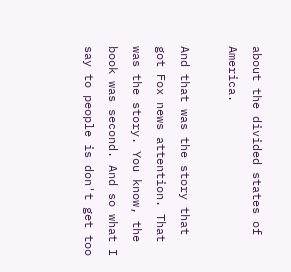about the divided states of America.

And that was the story that got Fox news attention. That was the story. You know, the book was second. And so what I say to people is don't get too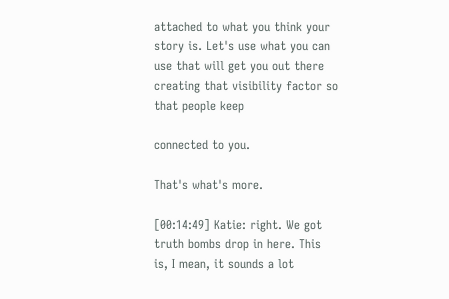attached to what you think your story is. Let's use what you can use that will get you out there creating that visibility factor so that people keep

connected to you.

That's what's more.

[00:14:49] Katie: right. We got truth bombs drop in here. This is, I mean, it sounds a lot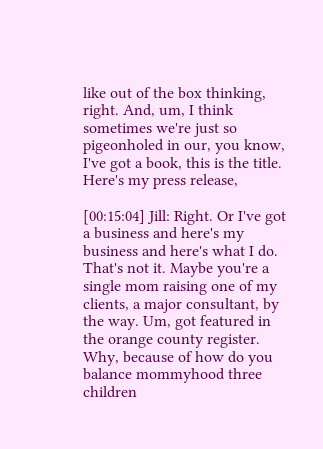like out of the box thinking, right. And, um, I think sometimes we're just so pigeonholed in our, you know, I've got a book, this is the title. Here's my press release,

[00:15:04] Jill: Right. Or I've got a business and here's my business and here's what I do. That's not it. Maybe you're a single mom raising one of my clients, a major consultant, by the way. Um, got featured in the orange county register. Why, because of how do you balance mommyhood three children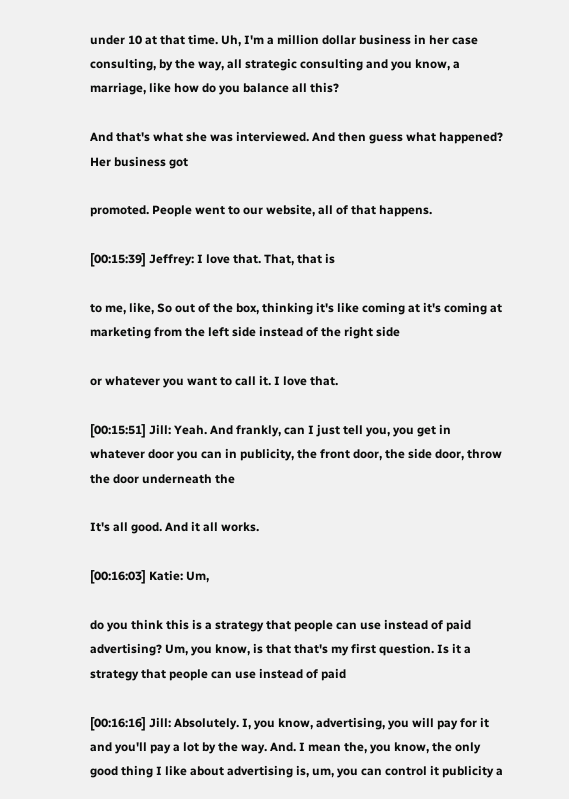under 10 at that time. Uh, I'm a million dollar business in her case consulting, by the way, all strategic consulting and you know, a marriage, like how do you balance all this?

And that's what she was interviewed. And then guess what happened? Her business got

promoted. People went to our website, all of that happens.

[00:15:39] Jeffrey: I love that. That, that is

to me, like, So out of the box, thinking it's like coming at it's coming at marketing from the left side instead of the right side

or whatever you want to call it. I love that.

[00:15:51] Jill: Yeah. And frankly, can I just tell you, you get in whatever door you can in publicity, the front door, the side door, throw the door underneath the

It's all good. And it all works.

[00:16:03] Katie: Um,

do you think this is a strategy that people can use instead of paid advertising? Um, you know, is that that's my first question. Is it a strategy that people can use instead of paid

[00:16:16] Jill: Absolutely. I, you know, advertising, you will pay for it and you'll pay a lot by the way. And. I mean the, you know, the only good thing I like about advertising is, um, you can control it publicity a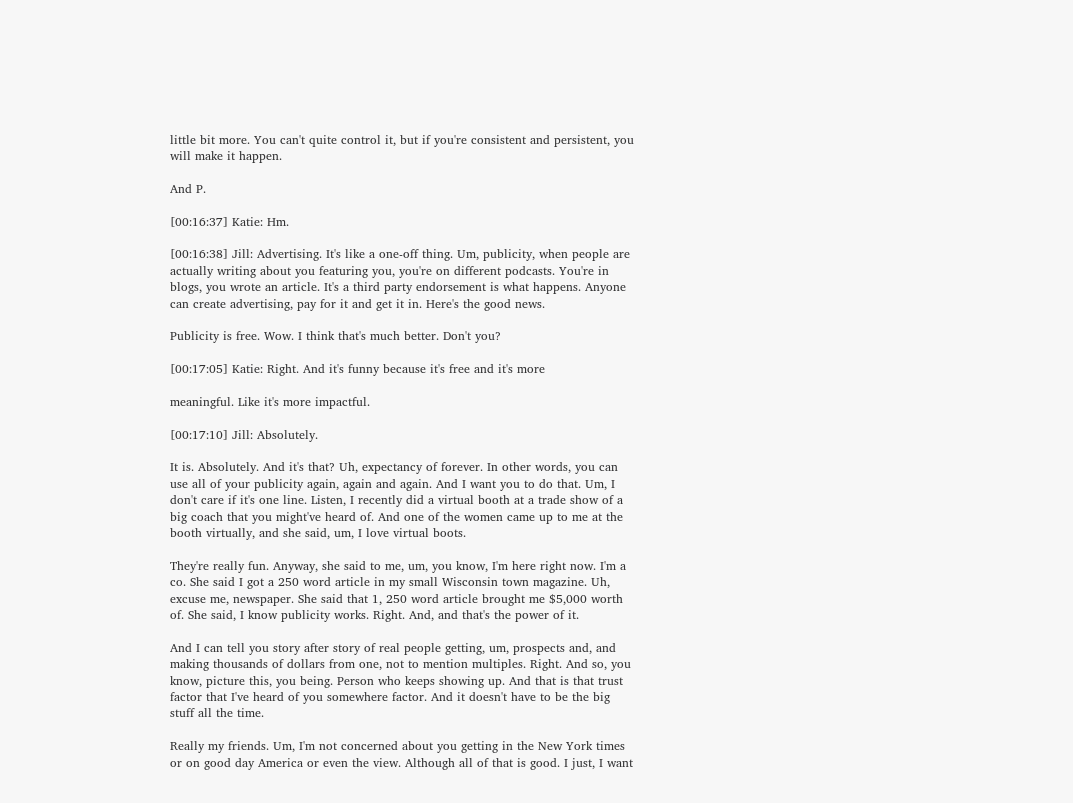little bit more. You can't quite control it, but if you're consistent and persistent, you will make it happen.

And P.

[00:16:37] Katie: Hm.

[00:16:38] Jill: Advertising. It's like a one-off thing. Um, publicity, when people are actually writing about you featuring you, you're on different podcasts. You're in blogs, you wrote an article. It's a third party endorsement is what happens. Anyone can create advertising, pay for it and get it in. Here's the good news.

Publicity is free. Wow. I think that's much better. Don't you?

[00:17:05] Katie: Right. And it's funny because it's free and it's more

meaningful. Like it's more impactful.

[00:17:10] Jill: Absolutely.

It is. Absolutely. And it's that? Uh, expectancy of forever. In other words, you can use all of your publicity again, again and again. And I want you to do that. Um, I don't care if it's one line. Listen, I recently did a virtual booth at a trade show of a big coach that you might've heard of. And one of the women came up to me at the booth virtually, and she said, um, I love virtual boots.

They're really fun. Anyway, she said to me, um, you know, I'm here right now. I'm a co. She said I got a 250 word article in my small Wisconsin town magazine. Uh, excuse me, newspaper. She said that 1, 250 word article brought me $5,000 worth of. She said, I know publicity works. Right. And, and that's the power of it.

And I can tell you story after story of real people getting, um, prospects and, and making thousands of dollars from one, not to mention multiples. Right. And so, you know, picture this, you being. Person who keeps showing up. And that is that trust factor that I've heard of you somewhere factor. And it doesn't have to be the big stuff all the time.

Really my friends. Um, I'm not concerned about you getting in the New York times or on good day America or even the view. Although all of that is good. I just, I want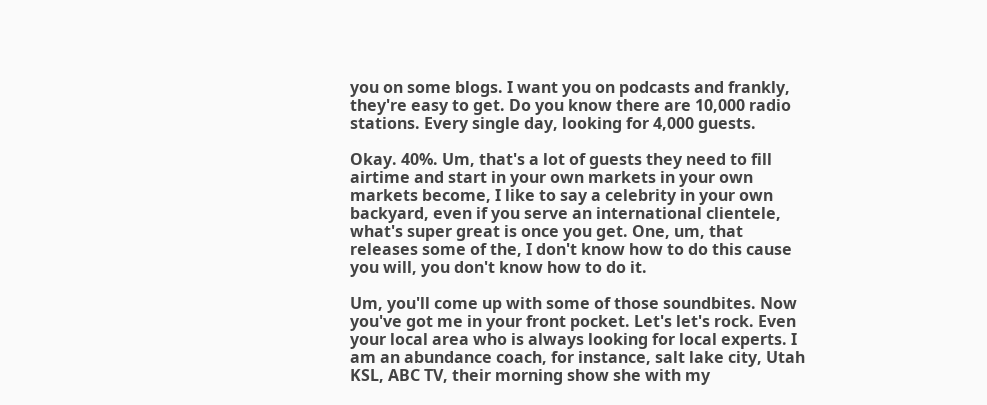you on some blogs. I want you on podcasts and frankly, they're easy to get. Do you know there are 10,000 radio stations. Every single day, looking for 4,000 guests.

Okay. 40%. Um, that's a lot of guests they need to fill airtime and start in your own markets in your own markets become, I like to say a celebrity in your own backyard, even if you serve an international clientele, what's super great is once you get. One, um, that releases some of the, I don't know how to do this cause you will, you don't know how to do it.

Um, you'll come up with some of those soundbites. Now you've got me in your front pocket. Let's let's rock. Even your local area who is always looking for local experts. I am an abundance coach, for instance, salt lake city, Utah KSL, ABC TV, their morning show she with my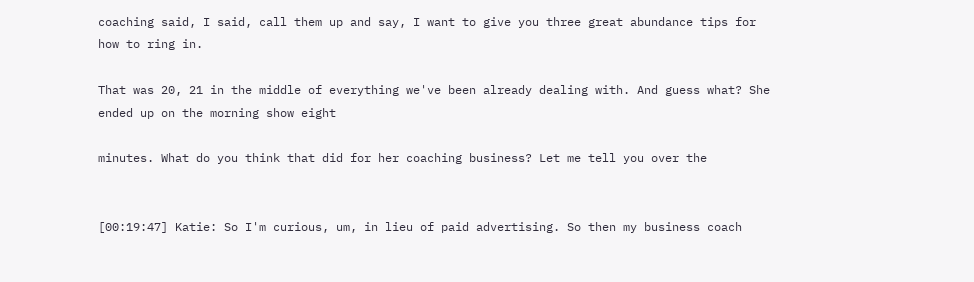coaching said, I said, call them up and say, I want to give you three great abundance tips for how to ring in.

That was 20, 21 in the middle of everything we've been already dealing with. And guess what? She ended up on the morning show eight

minutes. What do you think that did for her coaching business? Let me tell you over the


[00:19:47] Katie: So I'm curious, um, in lieu of paid advertising. So then my business coach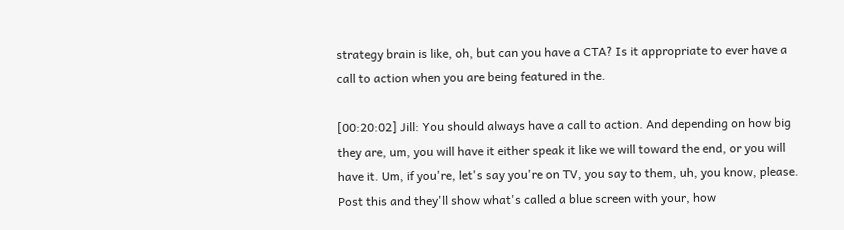strategy brain is like, oh, but can you have a CTA? Is it appropriate to ever have a call to action when you are being featured in the.

[00:20:02] Jill: You should always have a call to action. And depending on how big they are, um, you will have it either speak it like we will toward the end, or you will have it. Um, if you're, let's say you're on TV, you say to them, uh, you know, please. Post this and they'll show what's called a blue screen with your, how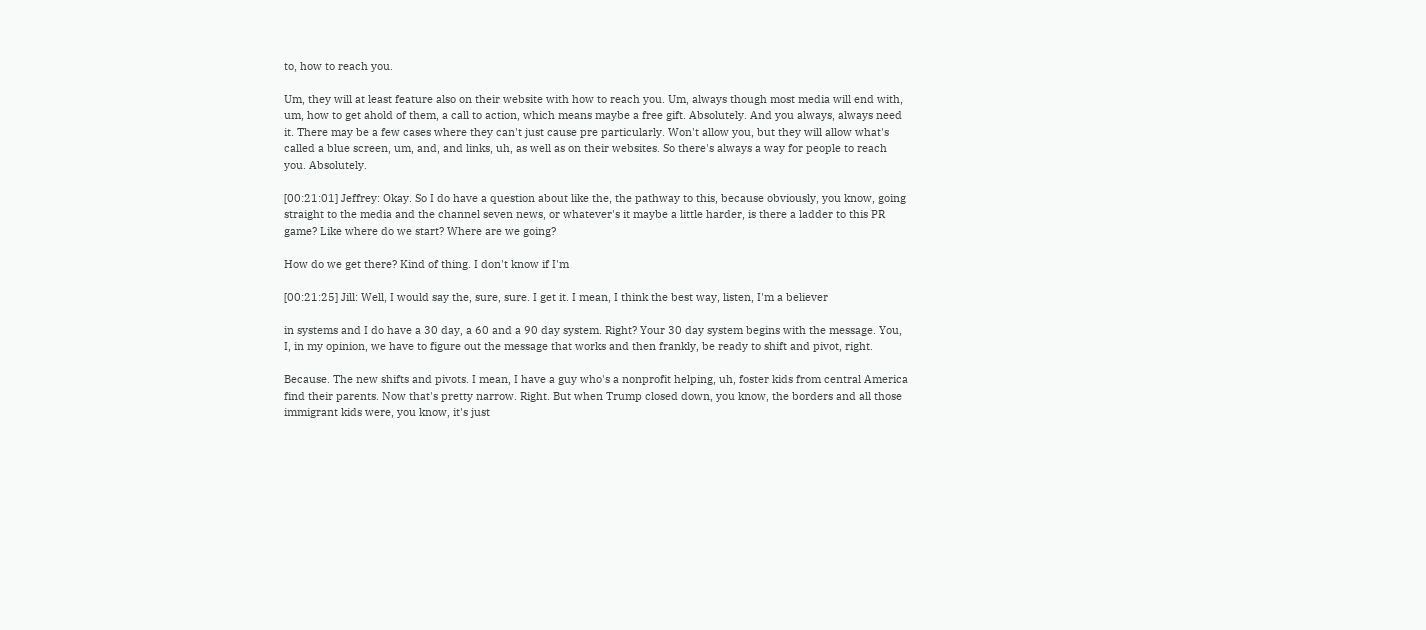to, how to reach you.

Um, they will at least feature also on their website with how to reach you. Um, always though most media will end with, um, how to get ahold of them, a call to action, which means maybe a free gift. Absolutely. And you always, always need it. There may be a few cases where they can't just cause pre particularly. Won't allow you, but they will allow what's called a blue screen, um, and, and links, uh, as well as on their websites. So there's always a way for people to reach you. Absolutely.

[00:21:01] Jeffrey: Okay. So I do have a question about like the, the pathway to this, because obviously, you know, going straight to the media and the channel seven news, or whatever's it maybe a little harder, is there a ladder to this PR game? Like where do we start? Where are we going?

How do we get there? Kind of thing. I don't know if I'm

[00:21:25] Jill: Well, I would say the, sure, sure. I get it. I mean, I think the best way, listen, I'm a believer

in systems and I do have a 30 day, a 60 and a 90 day system. Right? Your 30 day system begins with the message. You, I, in my opinion, we have to figure out the message that works and then frankly, be ready to shift and pivot, right.

Because. The new shifts and pivots. I mean, I have a guy who's a nonprofit helping, uh, foster kids from central America find their parents. Now that's pretty narrow. Right. But when Trump closed down, you know, the borders and all those immigrant kids were, you know, it's just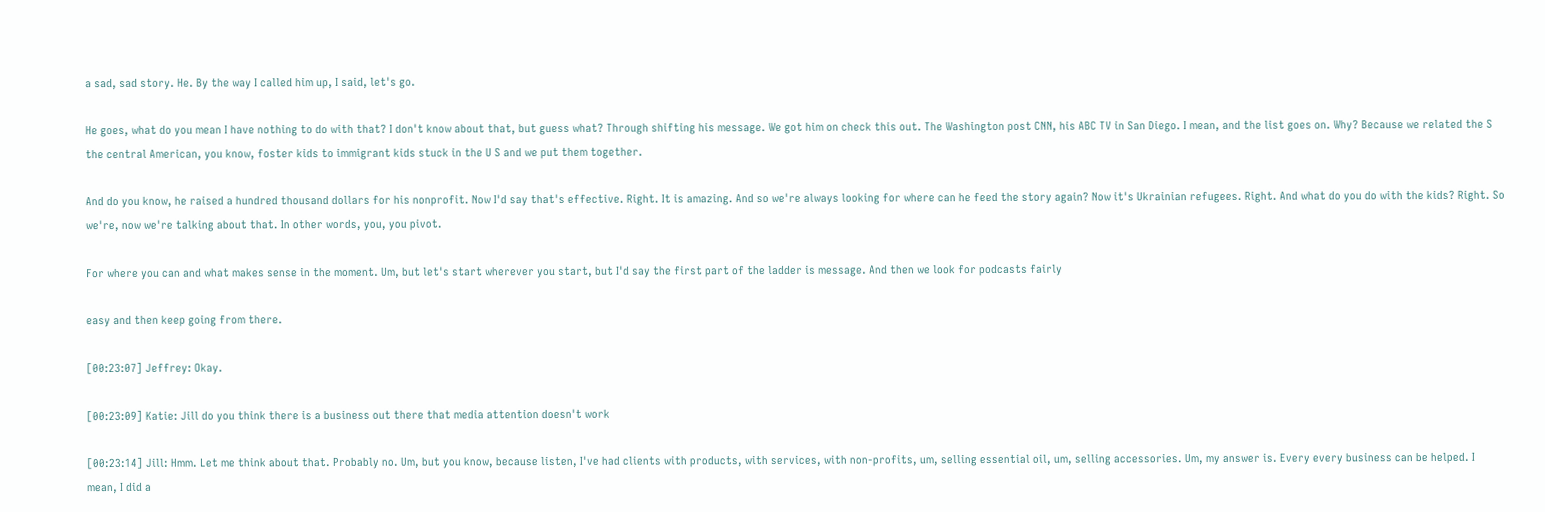a sad, sad story. He. By the way I called him up, I said, let's go.

He goes, what do you mean I have nothing to do with that? I don't know about that, but guess what? Through shifting his message. We got him on check this out. The Washington post CNN, his ABC TV in San Diego. I mean, and the list goes on. Why? Because we related the S the central American, you know, foster kids to immigrant kids stuck in the U S and we put them together.

And do you know, he raised a hundred thousand dollars for his nonprofit. Now I'd say that's effective. Right. It is amazing. And so we're always looking for where can he feed the story again? Now it's Ukrainian refugees. Right. And what do you do with the kids? Right. So we're, now we're talking about that. In other words, you, you pivot.

For where you can and what makes sense in the moment. Um, but let's start wherever you start, but I'd say the first part of the ladder is message. And then we look for podcasts fairly

easy and then keep going from there.

[00:23:07] Jeffrey: Okay.

[00:23:09] Katie: Jill do you think there is a business out there that media attention doesn't work

[00:23:14] Jill: Hmm. Let me think about that. Probably no. Um, but you know, because listen, I've had clients with products, with services, with non-profits, um, selling essential oil, um, selling accessories. Um, my answer is. Every every business can be helped. I mean, I did a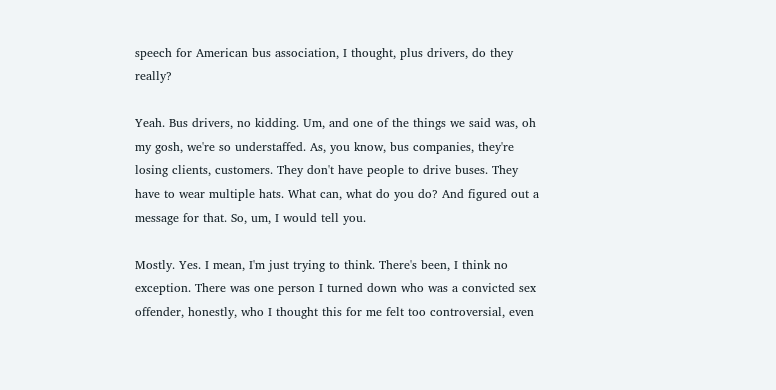speech for American bus association, I thought, plus drivers, do they really?

Yeah. Bus drivers, no kidding. Um, and one of the things we said was, oh my gosh, we're so understaffed. As, you know, bus companies, they're losing clients, customers. They don't have people to drive buses. They have to wear multiple hats. What can, what do you do? And figured out a message for that. So, um, I would tell you.

Mostly. Yes. I mean, I'm just trying to think. There's been, I think no exception. There was one person I turned down who was a convicted sex offender, honestly, who I thought this for me felt too controversial, even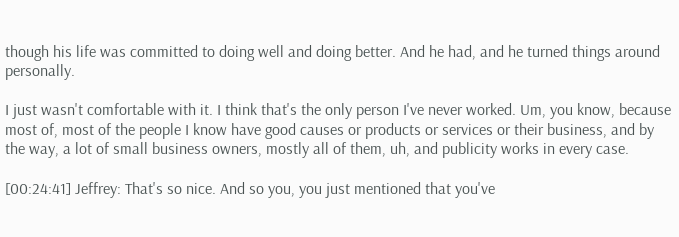though his life was committed to doing well and doing better. And he had, and he turned things around personally.

I just wasn't comfortable with it. I think that's the only person I've never worked. Um, you know, because most of, most of the people I know have good causes or products or services or their business, and by the way, a lot of small business owners, mostly all of them, uh, and publicity works in every case.

[00:24:41] Jeffrey: That's so nice. And so you, you just mentioned that you've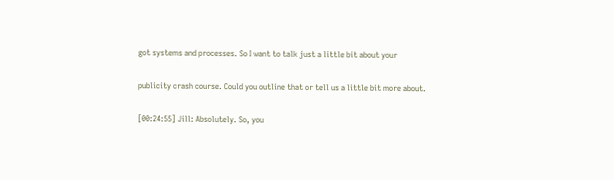got systems and processes. So I want to talk just a little bit about your

publicity crash course. Could you outline that or tell us a little bit more about.

[00:24:55] Jill: Absolutely. So, you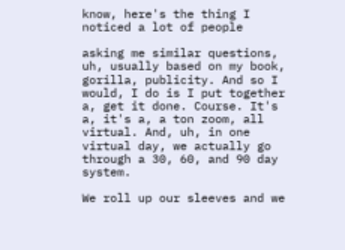know, here's the thing I noticed a lot of people

asking me similar questions, uh, usually based on my book, gorilla, publicity. And so I would, I do is I put together a, get it done. Course. It's a, it's a, a ton zoom, all virtual. And, uh, in one virtual day, we actually go through a 30, 60, and 90 day system.

We roll up our sleeves and we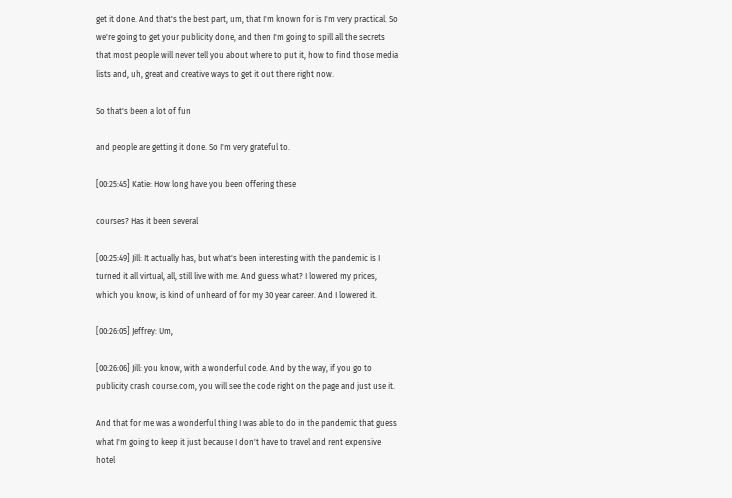get it done. And that's the best part, um, that I'm known for is I'm very practical. So we're going to get your publicity done, and then I'm going to spill all the secrets that most people will never tell you about where to put it, how to find those media lists and, uh, great and creative ways to get it out there right now.

So that's been a lot of fun

and people are getting it done. So I'm very grateful to.

[00:25:45] Katie: How long have you been offering these

courses? Has it been several

[00:25:49] Jill: It actually has, but what's been interesting with the pandemic is I turned it all virtual, all, still live with me. And guess what? I lowered my prices, which you know, is kind of unheard of for my 30 year career. And I lowered it.

[00:26:05] Jeffrey: Um,

[00:26:06] Jill: you know, with a wonderful code. And by the way, if you go to publicity crash course.com, you will see the code right on the page and just use it.

And that for me was a wonderful thing I was able to do in the pandemic that guess what I'm going to keep it just because I don't have to travel and rent expensive hotel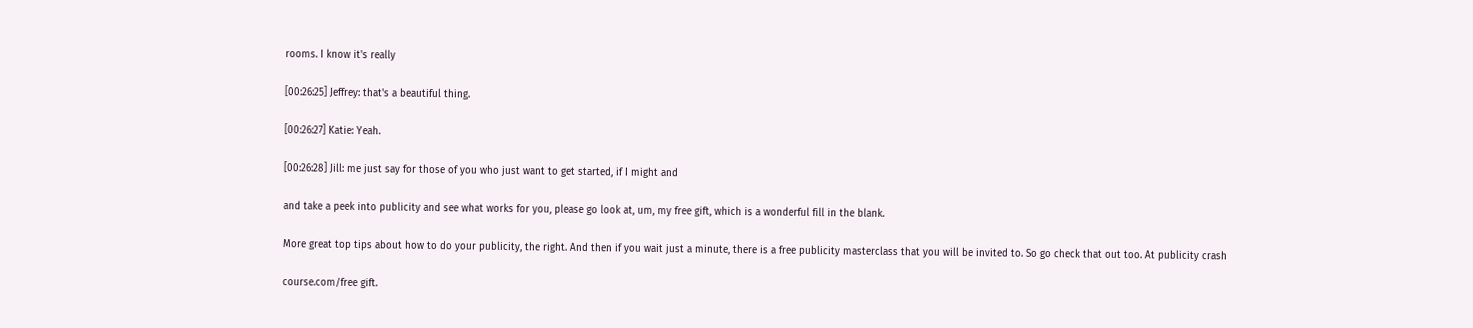rooms. I know it's really

[00:26:25] Jeffrey: that's a beautiful thing.

[00:26:27] Katie: Yeah.

[00:26:28] Jill: me just say for those of you who just want to get started, if I might and

and take a peek into publicity and see what works for you, please go look at, um, my free gift, which is a wonderful fill in the blank.

More great top tips about how to do your publicity, the right. And then if you wait just a minute, there is a free publicity masterclass that you will be invited to. So go check that out too. At publicity crash

course.com/free gift.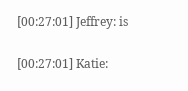[00:27:01] Jeffrey: is

[00:27:01] Katie: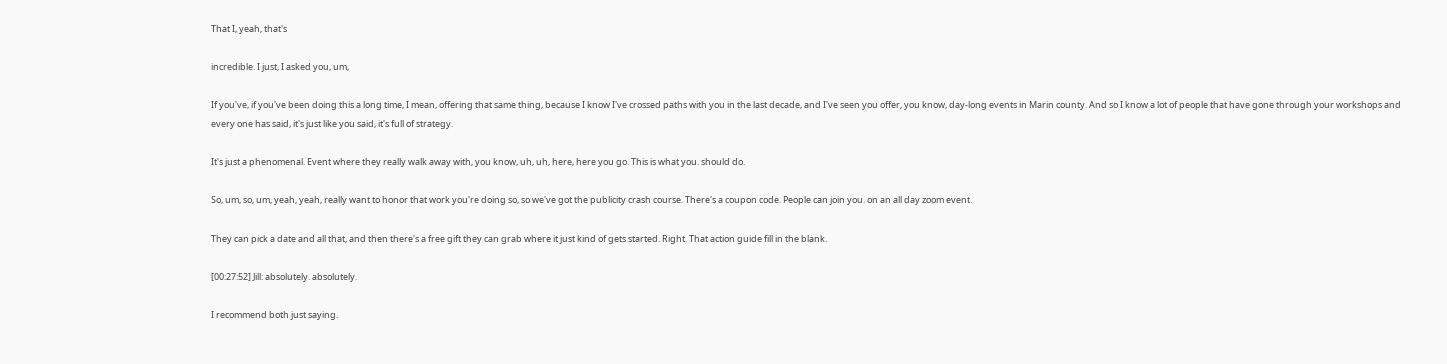That I, yeah, that's

incredible. I just, I asked you, um,

If you've, if you've been doing this a long time, I mean, offering that same thing, because I know I've crossed paths with you in the last decade, and I've seen you offer, you know, day-long events in Marin county. And so I know a lot of people that have gone through your workshops and every one has said, it's just like you said, it's full of strategy.

It's just a phenomenal. Event where they really walk away with, you know, uh, uh, here, here you go. This is what you. should do.

So, um, so, um, yeah, yeah, really want to honor that work you're doing so, so we've got the publicity crash course. There's a coupon code. People can join you. on an all day zoom event.

They can pick a date and all that, and then there's a free gift they can grab where it just kind of gets started. Right. That action guide fill in the blank.

[00:27:52] Jill: absolutely. absolutely.

I recommend both just saying.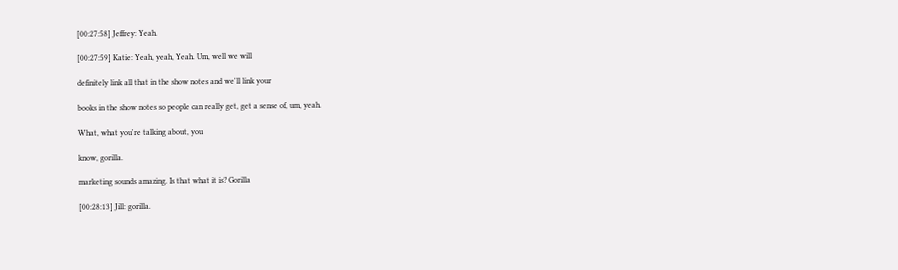[00:27:58] Jeffrey: Yeah.

[00:27:59] Katie: Yeah, yeah, Yeah. Um, well we will

definitely link all that in the show notes and we'll link your

books in the show notes so people can really get, get a sense of, um, yeah.

What, what you're talking about, you

know, gorilla.

marketing sounds amazing. Is that what it is? Gorilla

[00:28:13] Jill: gorilla.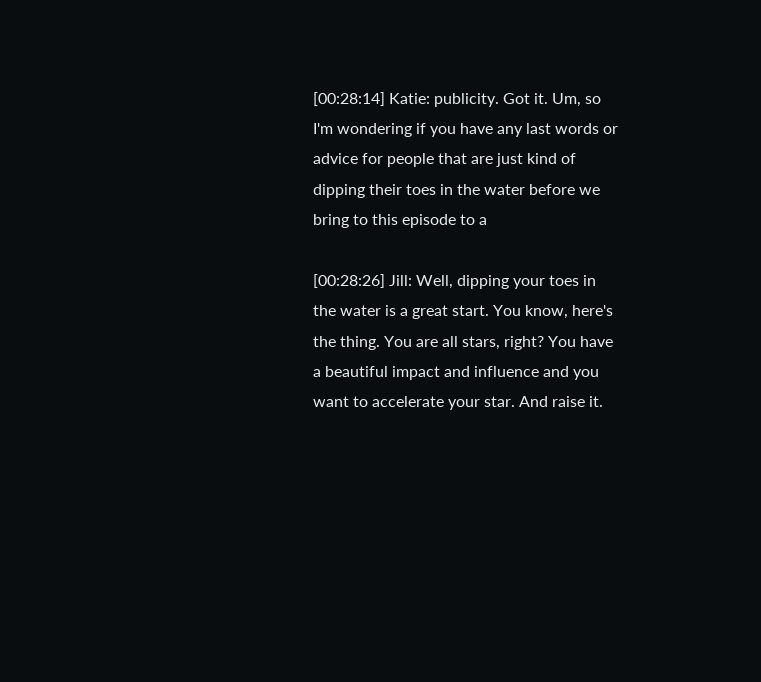[00:28:14] Katie: publicity. Got it. Um, so I'm wondering if you have any last words or advice for people that are just kind of dipping their toes in the water before we bring to this episode to a

[00:28:26] Jill: Well, dipping your toes in the water is a great start. You know, here's the thing. You are all stars, right? You have a beautiful impact and influence and you want to accelerate your star. And raise it.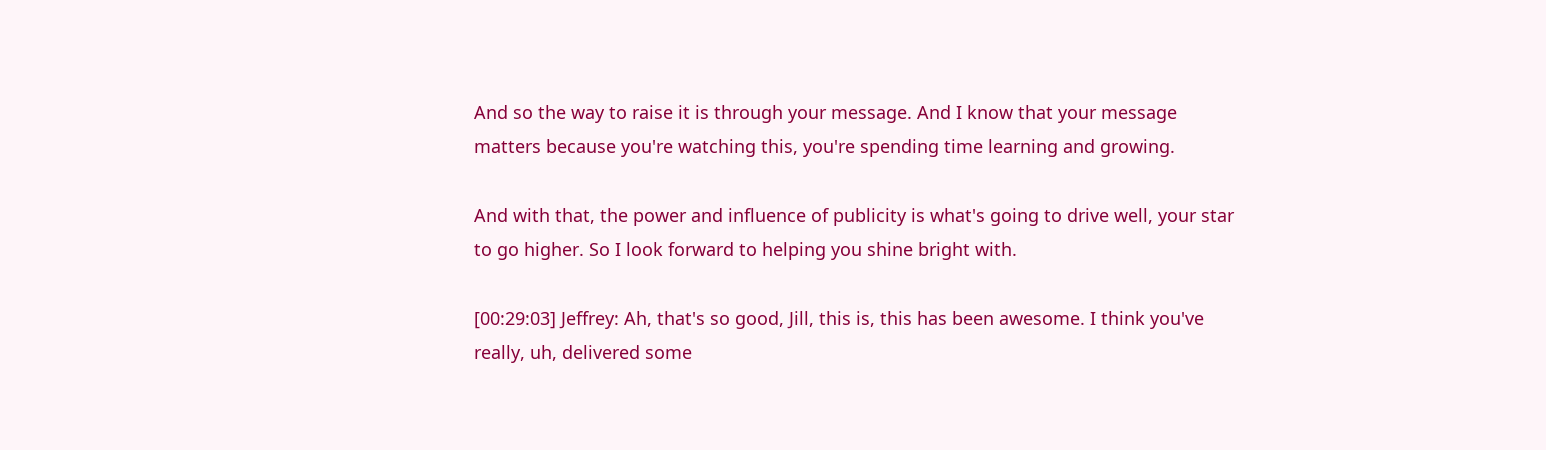And so the way to raise it is through your message. And I know that your message matters because you're watching this, you're spending time learning and growing.

And with that, the power and influence of publicity is what's going to drive well, your star to go higher. So I look forward to helping you shine bright with.

[00:29:03] Jeffrey: Ah, that's so good, Jill, this is, this has been awesome. I think you've really, uh, delivered some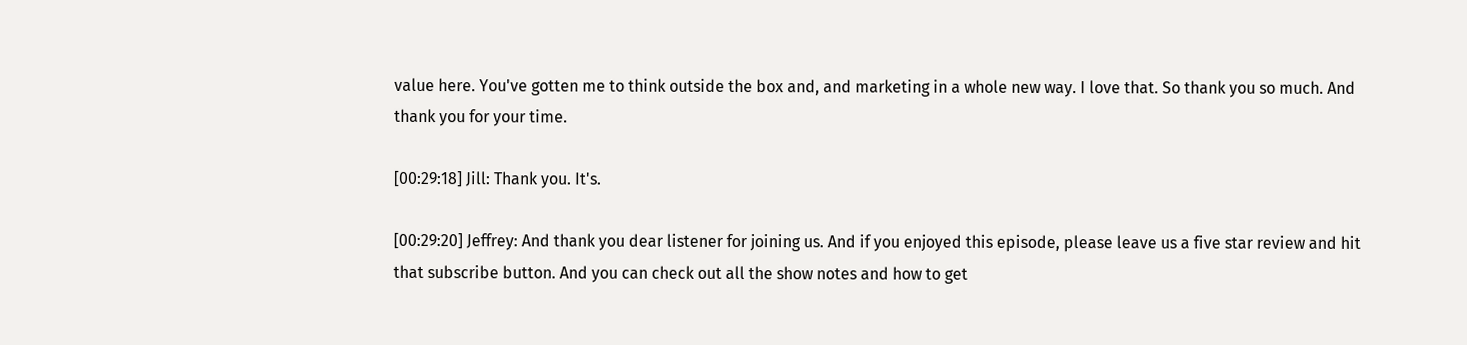value here. You've gotten me to think outside the box and, and marketing in a whole new way. I love that. So thank you so much. And thank you for your time.

[00:29:18] Jill: Thank you. It's.

[00:29:20] Jeffrey: And thank you dear listener for joining us. And if you enjoyed this episode, please leave us a five star review and hit that subscribe button. And you can check out all the show notes and how to get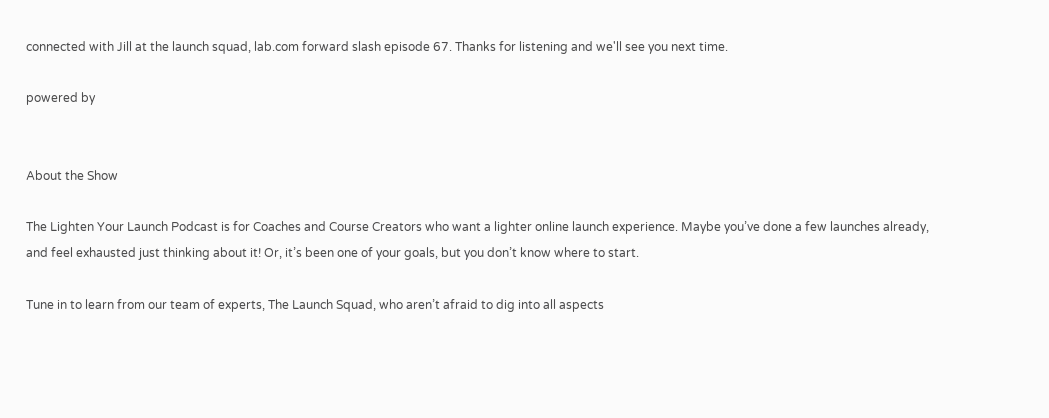connected with Jill at the launch squad, lab.com forward slash episode 67. Thanks for listening and we'll see you next time.

powered by


About the Show

The Lighten Your Launch Podcast is for Coaches and Course Creators who want a lighter online launch experience. Maybe you’ve done a few launches already, and feel exhausted just thinking about it! Or, it’s been one of your goals, but you don’t know where to start.

Tune in to learn from our team of experts, The Launch Squad, who aren’t afraid to dig into all aspects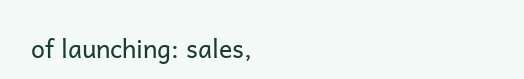of launching: sales,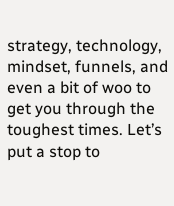strategy, technology, mindset, funnels, and even a bit of woo to get you through the toughest times. Let’s put a stop to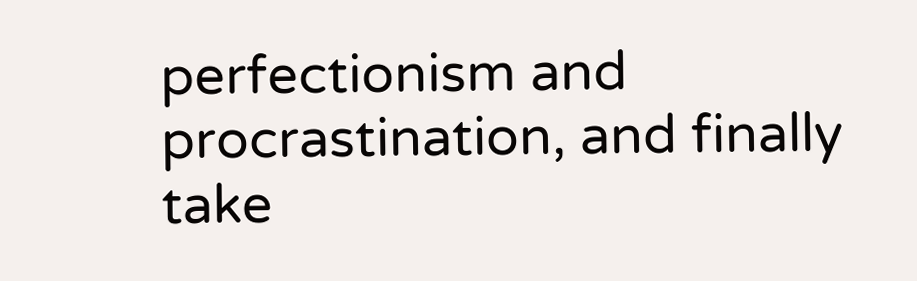perfectionism and procrastination, and finally take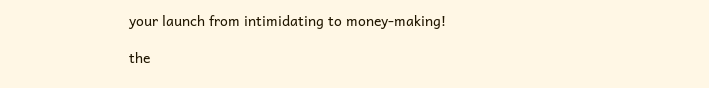your launch from intimidating to money-making!

the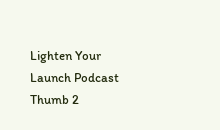Lighten Your Launch Podcast Thumb 2